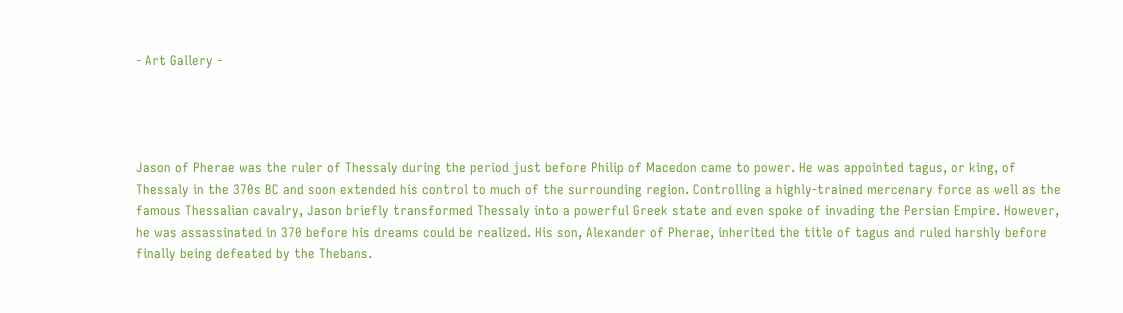- Art Gallery -




Jason of Pherae was the ruler of Thessaly during the period just before Philip of Macedon came to power. He was appointed tagus, or king, of Thessaly in the 370s BC and soon extended his control to much of the surrounding region. Controlling a highly-trained mercenary force as well as the famous Thessalian cavalry, Jason briefly transformed Thessaly into a powerful Greek state and even spoke of invading the Persian Empire. However, he was assassinated in 370 before his dreams could be realized. His son, Alexander of Pherae, inherited the title of tagus and ruled harshly before finally being defeated by the Thebans.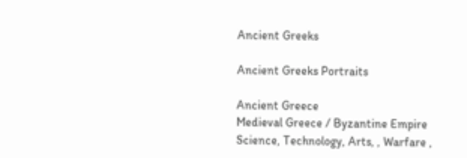Ancient Greeks

Ancient Greeks Portraits

Ancient Greece
Medieval Greece / Byzantine Empire
Science, Technology, Arts, , Warfare ,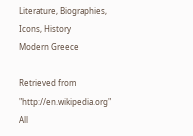Literature, Biographies, Icons, History
Modern Greece

Retrieved from "http://en.wikipedia.org"
All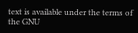text is available under the terms of the GNU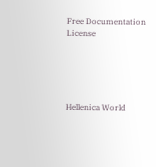Free Documentation License





Hellenica World